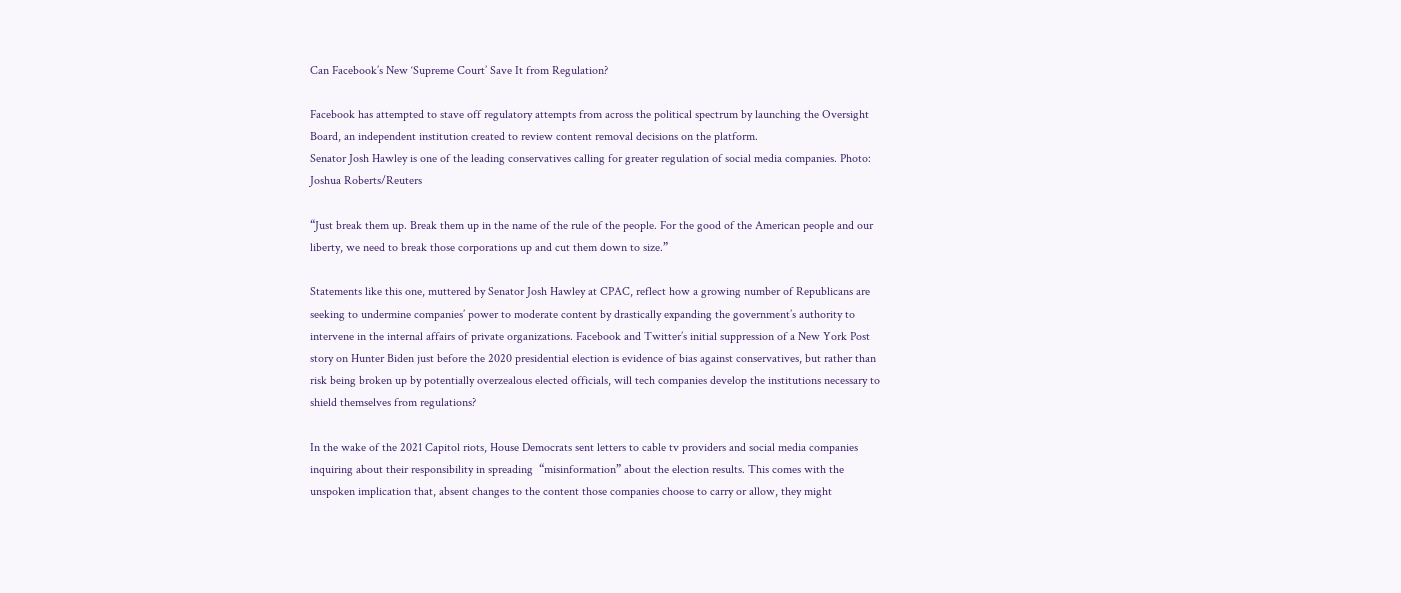Can Facebook’s New ‘Supreme Court’ Save It from Regulation?

Facebook has attempted to stave off regulatory attempts from across the political spectrum by launching the Oversight Board, an independent institution created to review content removal decisions on the platform.
Senator Josh Hawley is one of the leading conservatives calling for greater regulation of social media companies. Photo: Joshua Roberts/Reuters

“Just break them up. Break them up in the name of the rule of the people. For the good of the American people and our liberty, we need to break those corporations up and cut them down to size.”

Statements like this one, muttered by Senator Josh Hawley at CPAC, reflect how a growing number of Republicans are seeking to undermine companies’ power to moderate content by drastically expanding the government’s authority to intervene in the internal affairs of private organizations. Facebook and Twitter’s initial suppression of a New York Post story on Hunter Biden just before the 2020 presidential election is evidence of bias against conservatives, but rather than risk being broken up by potentially overzealous elected officials, will tech companies develop the institutions necessary to shield themselves from regulations?

In the wake of the 2021 Capitol riots, House Democrats sent letters to cable tv providers and social media companies inquiring about their responsibility in spreading  “misinformation” about the election results. This comes with the unspoken implication that, absent changes to the content those companies choose to carry or allow, they might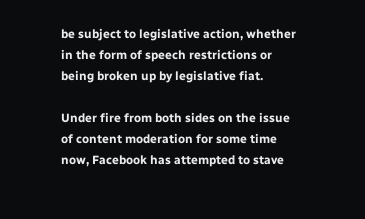be subject to legislative action, whether in the form of speech restrictions or being broken up by legislative fiat.

Under fire from both sides on the issue of content moderation for some time now, Facebook has attempted to stave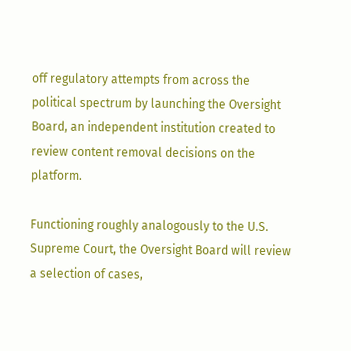off regulatory attempts from across the political spectrum by launching the Oversight Board, an independent institution created to review content removal decisions on the platform.

Functioning roughly analogously to the U.S. Supreme Court, the Oversight Board will review a selection of cases,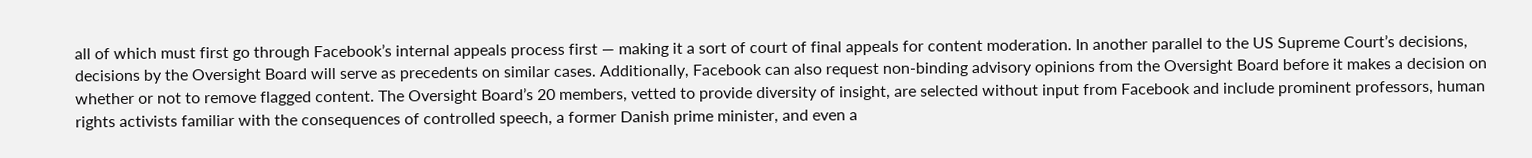all of which must first go through Facebook’s internal appeals process first — making it a sort of court of final appeals for content moderation. In another parallel to the US Supreme Court’s decisions, decisions by the Oversight Board will serve as precedents on similar cases. Additionally, Facebook can also request non-binding advisory opinions from the Oversight Board before it makes a decision on whether or not to remove flagged content. The Oversight Board’s 20 members, vetted to provide diversity of insight, are selected without input from Facebook and include prominent professors, human rights activists familiar with the consequences of controlled speech, a former Danish prime minister, and even a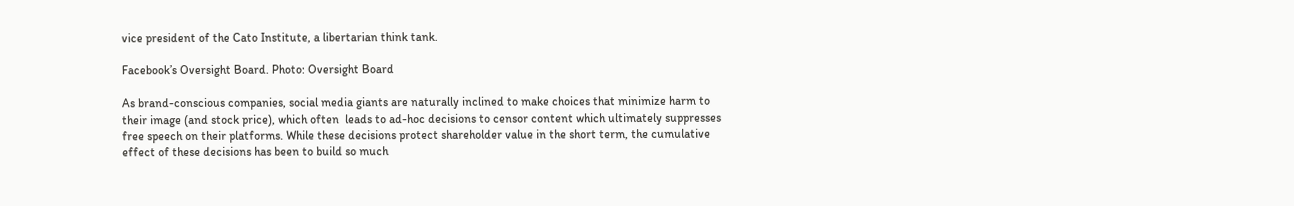vice president of the Cato Institute, a libertarian think tank.

Facebook’s Oversight Board. Photo: Oversight Board

As brand-conscious companies, social media giants are naturally inclined to make choices that minimize harm to their image (and stock price), which often  leads to ad-hoc decisions to censor content which ultimately suppresses free speech on their platforms. While these decisions protect shareholder value in the short term, the cumulative effect of these decisions has been to build so much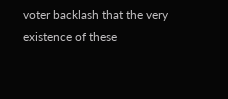voter backlash that the very existence of these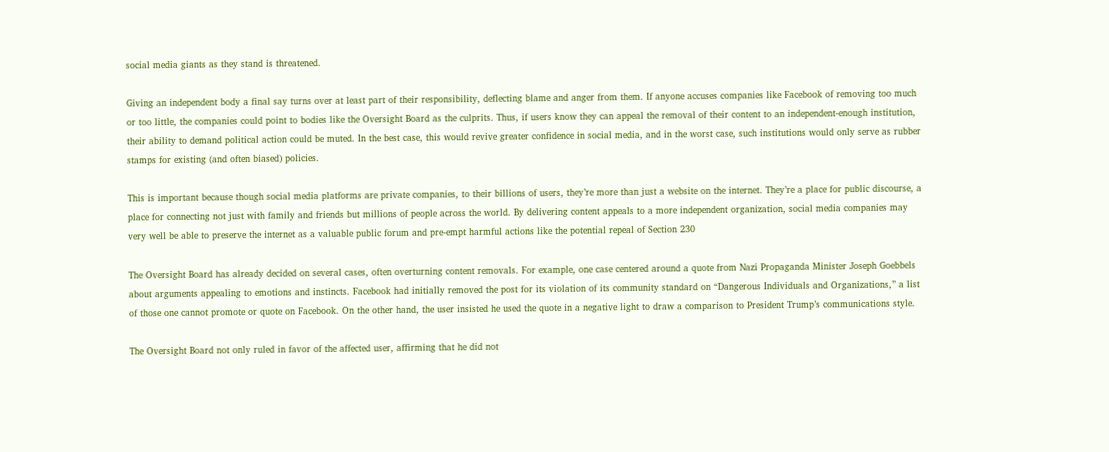social media giants as they stand is threatened.

Giving an independent body a final say turns over at least part of their responsibility, deflecting blame and anger from them. If anyone accuses companies like Facebook of removing too much or too little, the companies could point to bodies like the Oversight Board as the culprits. Thus, if users know they can appeal the removal of their content to an independent-enough institution, their ability to demand political action could be muted. In the best case, this would revive greater confidence in social media, and in the worst case, such institutions would only serve as rubber stamps for existing (and often biased) policies.

This is important because though social media platforms are private companies, to their billions of users, they’re more than just a website on the internet. They’re a place for public discourse, a place for connecting not just with family and friends but millions of people across the world. By delivering content appeals to a more independent organization, social media companies may very well be able to preserve the internet as a valuable public forum and pre-empt harmful actions like the potential repeal of Section 230

The Oversight Board has already decided on several cases, often overturning content removals. For example, one case centered around a quote from Nazi Propaganda Minister Joseph Goebbels about arguments appealing to emotions and instincts. Facebook had initially removed the post for its violation of its community standard on “Dangerous Individuals and Organizations,” a list of those one cannot promote or quote on Facebook. On the other hand, the user insisted he used the quote in a negative light to draw a comparison to President Trump’s communications style.

The Oversight Board not only ruled in favor of the affected user, affirming that he did not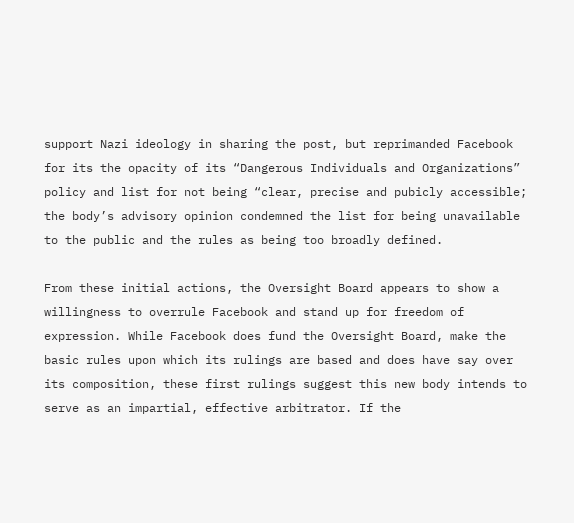support Nazi ideology in sharing the post, but reprimanded Facebook for its the opacity of its “Dangerous Individuals and Organizations” policy and list for not being “clear, precise and pubicly accessible; the body’s advisory opinion condemned the list for being unavailable to the public and the rules as being too broadly defined.

From these initial actions, the Oversight Board appears to show a willingness to overrule Facebook and stand up for freedom of expression. While Facebook does fund the Oversight Board, make the basic rules upon which its rulings are based and does have say over its composition, these first rulings suggest this new body intends to serve as an impartial, effective arbitrator. If the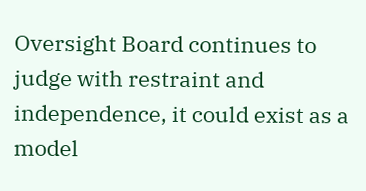Oversight Board continues to judge with restraint and independence, it could exist as a model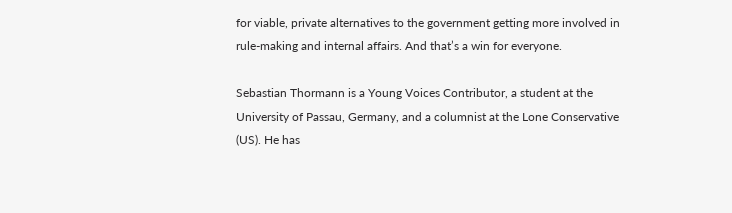for viable, private alternatives to the government getting more involved in rule-making and internal affairs. And that’s a win for everyone.

Sebastian Thormann is a Young Voices Contributor, a student at the University of Passau, Germany, and a columnist at the Lone Conservative (US). He has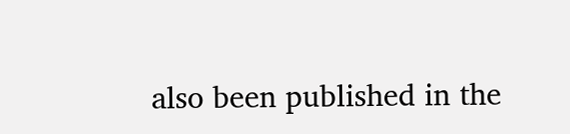also been published in the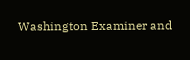Washington Examiner and